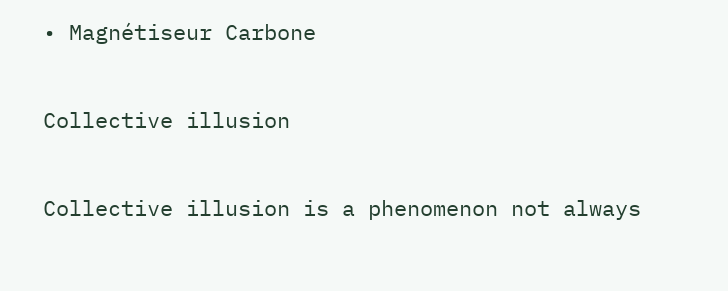• Magnétiseur Carbone

Collective illusion

Collective illusion is a phenomenon not always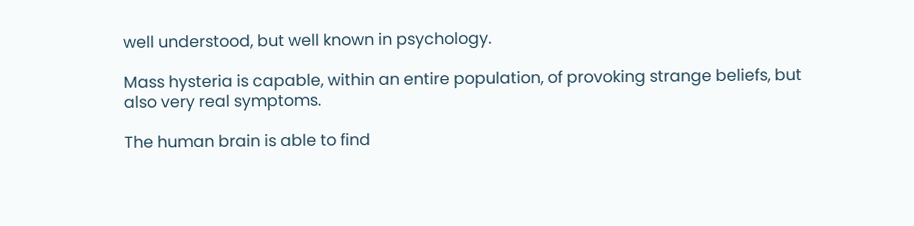well understood, but well known in psychology.

Mass hysteria is capable, within an entire population, of provoking strange beliefs, but also very real symptoms.

The human brain is able to find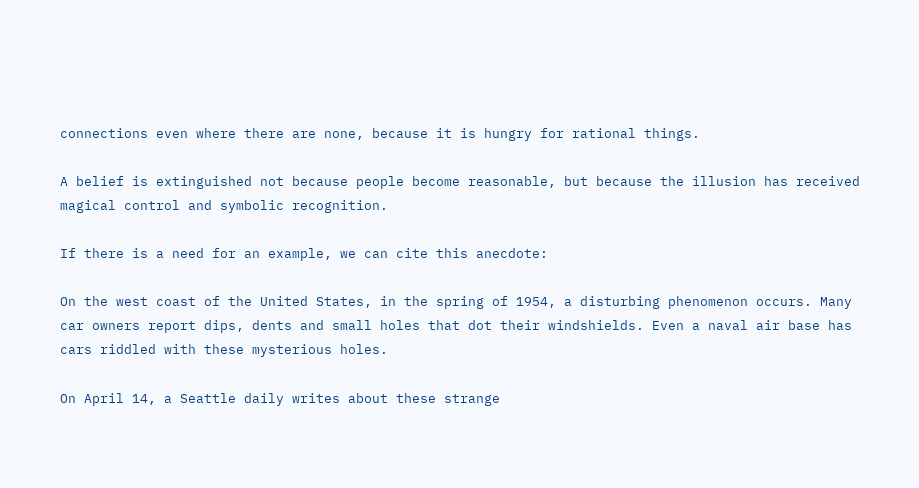connections even where there are none, because it is hungry for rational things.

A belief is extinguished not because people become reasonable, but because the illusion has received magical control and symbolic recognition.

If there is a need for an example, we can cite this anecdote:

On the west coast of the United States, in the spring of 1954, a disturbing phenomenon occurs. Many car owners report dips, dents and small holes that dot their windshields. Even a naval air base has cars riddled with these mysterious holes.

On April 14, a Seattle daily writes about these strange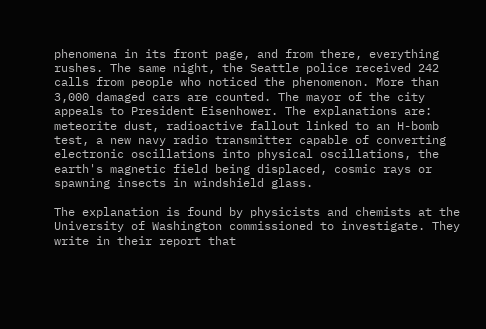phenomena in its front page, and from there, everything rushes. The same night, the Seattle police received 242 calls from people who noticed the phenomenon. More than 3,000 damaged cars are counted. The mayor of the city appeals to President Eisenhower. The explanations are: meteorite dust, radioactive fallout linked to an H-bomb test, a new navy radio transmitter capable of converting electronic oscillations into physical oscillations, the earth's magnetic field being displaced, cosmic rays or spawning insects in windshield glass.

The explanation is found by physicists and chemists at the University of Washington commissioned to investigate. They write in their report that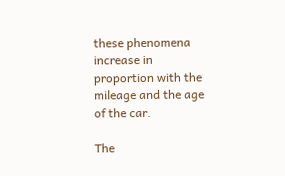these phenomena increase in proportion with the mileage and the age of the car.

The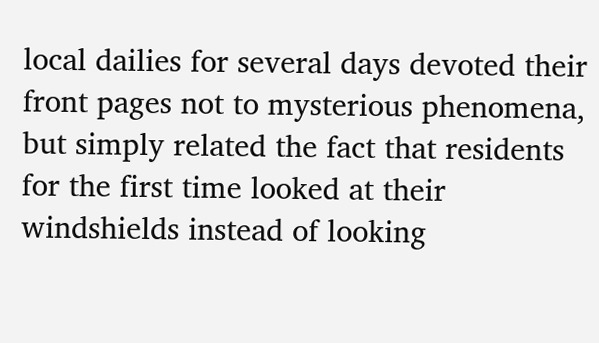local dailies for several days devoted their front pages not to mysterious phenomena, but simply related the fact that residents for the first time looked at their windshields instead of looking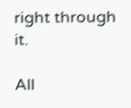right through it.

All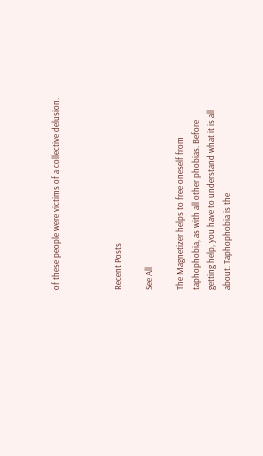of these people were victims of a collective delusion.



Recent Posts

See All

The Magnetizer helps to free oneself from taphophobia, as with all other phobias. Before getting help, you have to understand what it is all about. Taphophobia is the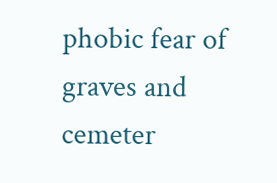phobic fear of graves and cemeter